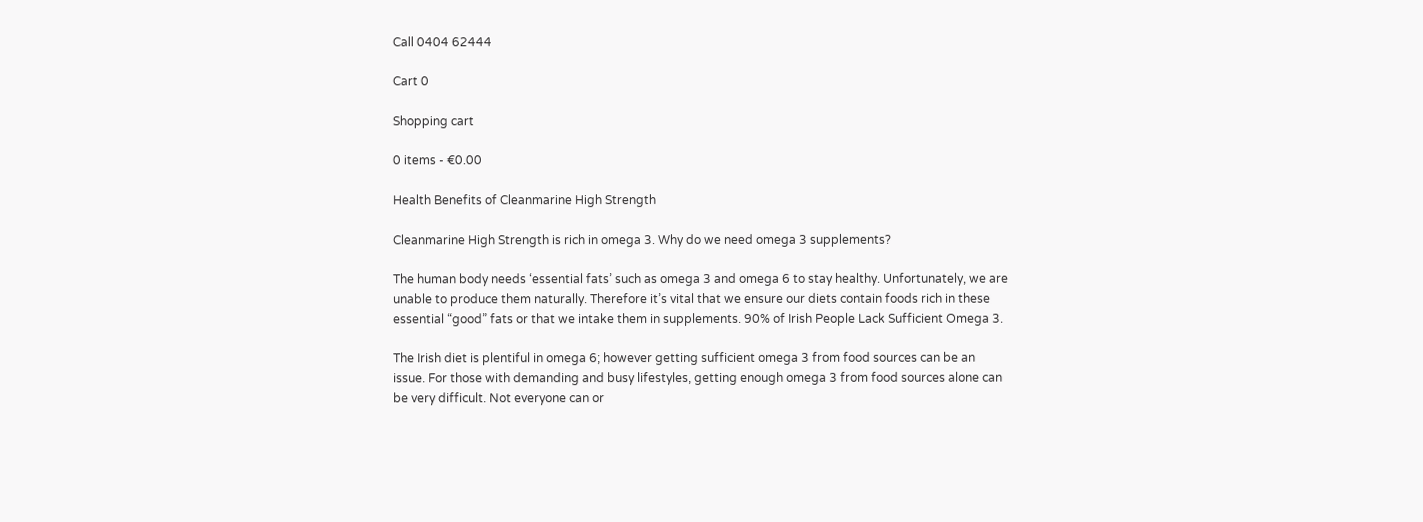Call 0404 62444

Cart 0

Shopping cart

0 items - €0.00

Health Benefits of Cleanmarine High Strength

Cleanmarine High Strength is rich in omega 3. Why do we need omega 3 supplements?

The human body needs ‘essential fats’ such as omega 3 and omega 6 to stay healthy. Unfortunately, we are unable to produce them naturally. Therefore it’s vital that we ensure our diets contain foods rich in these essential “good” fats or that we intake them in supplements. 90% of Irish People Lack Sufficient Omega 3.

The Irish diet is plentiful in omega 6; however getting sufficient omega 3 from food sources can be an issue. For those with demanding and busy lifestyles, getting enough omega 3 from food sources alone can be very difficult. Not everyone can or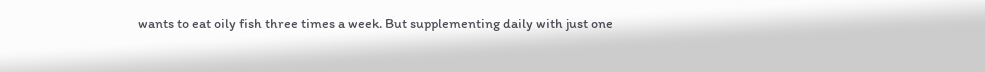wants to eat oily fish three times a week. But supplementing daily with just one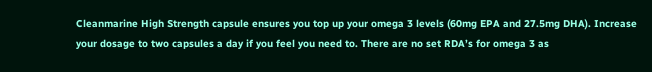Cleanmarine High Strength capsule ensures you top up your omega 3 levels (60mg EPA and 27.5mg DHA). Increase your dosage to two capsules a day if you feel you need to. There are no set RDA’s for omega 3 as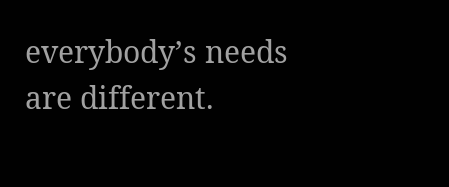everybody’s needs are different.